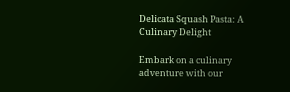Delicata Squash Pasta: A Culinary Delight

Embark on a culinary adventure with our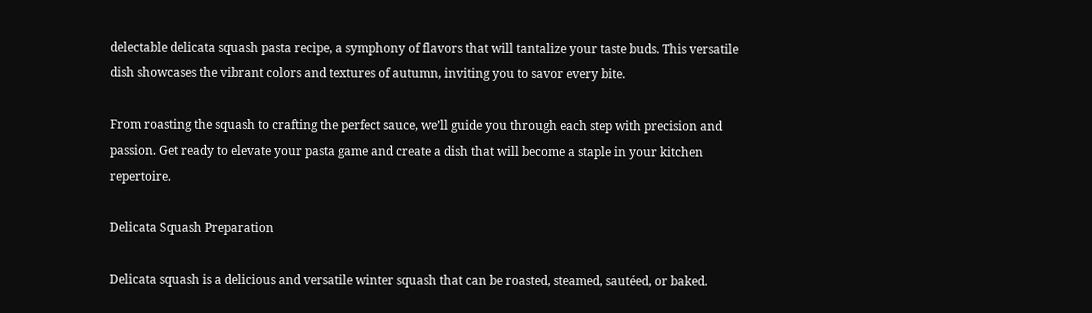delectable delicata squash pasta recipe, a symphony of flavors that will tantalize your taste buds. This versatile dish showcases the vibrant colors and textures of autumn, inviting you to savor every bite.

From roasting the squash to crafting the perfect sauce, we’ll guide you through each step with precision and passion. Get ready to elevate your pasta game and create a dish that will become a staple in your kitchen repertoire.

Delicata Squash Preparation

Delicata squash is a delicious and versatile winter squash that can be roasted, steamed, sautéed, or baked.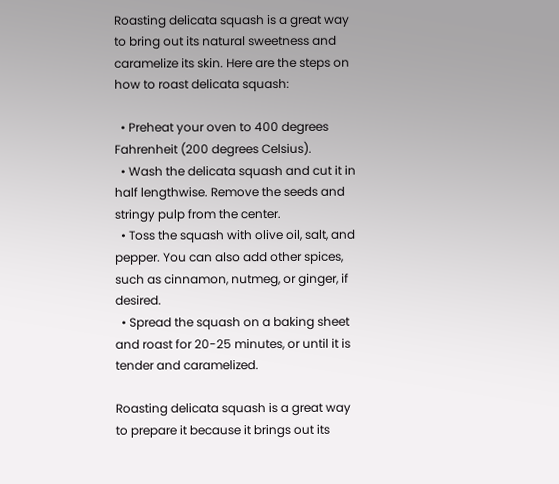Roasting delicata squash is a great way to bring out its natural sweetness and caramelize its skin. Here are the steps on how to roast delicata squash:

  • Preheat your oven to 400 degrees Fahrenheit (200 degrees Celsius).
  • Wash the delicata squash and cut it in half lengthwise. Remove the seeds and stringy pulp from the center.
  • Toss the squash with olive oil, salt, and pepper. You can also add other spices, such as cinnamon, nutmeg, or ginger, if desired.
  • Spread the squash on a baking sheet and roast for 20-25 minutes, or until it is tender and caramelized.

Roasting delicata squash is a great way to prepare it because it brings out its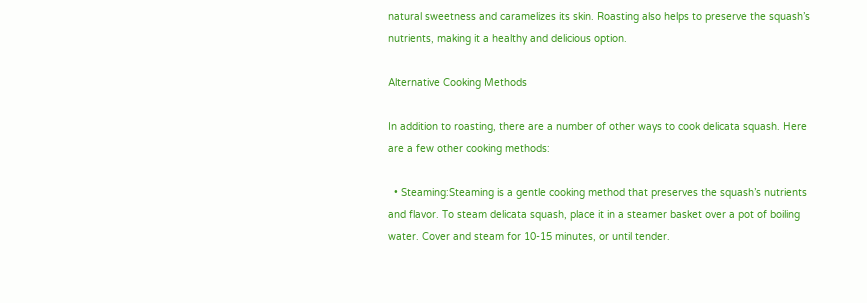natural sweetness and caramelizes its skin. Roasting also helps to preserve the squash’s nutrients, making it a healthy and delicious option.

Alternative Cooking Methods

In addition to roasting, there are a number of other ways to cook delicata squash. Here are a few other cooking methods:

  • Steaming:Steaming is a gentle cooking method that preserves the squash’s nutrients and flavor. To steam delicata squash, place it in a steamer basket over a pot of boiling water. Cover and steam for 10-15 minutes, or until tender.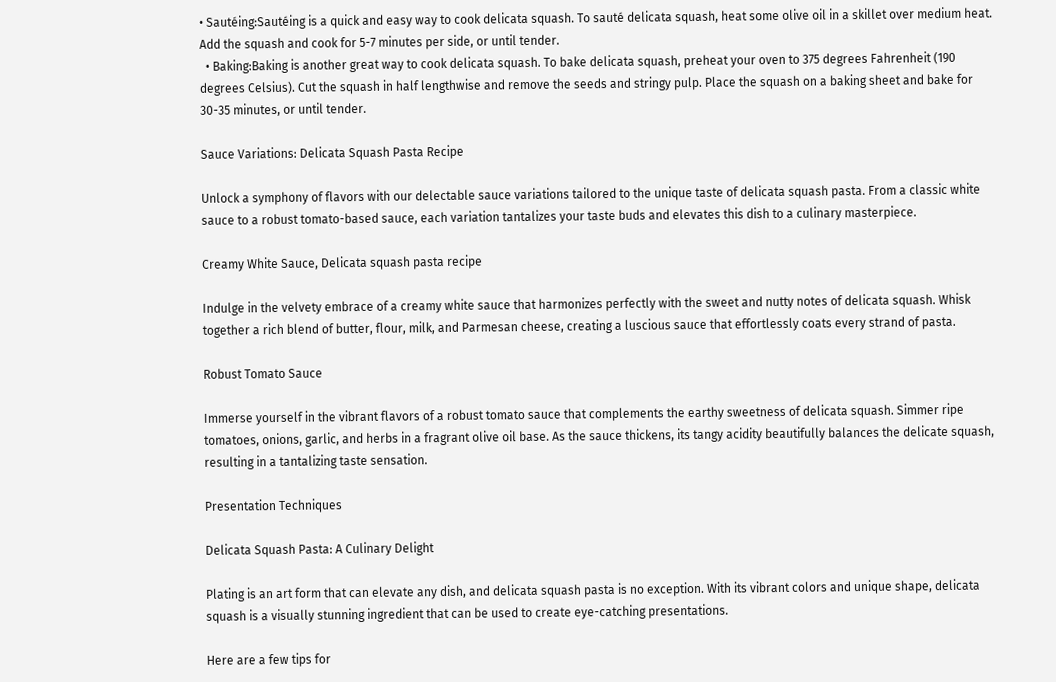• Sautéing:Sautéing is a quick and easy way to cook delicata squash. To sauté delicata squash, heat some olive oil in a skillet over medium heat. Add the squash and cook for 5-7 minutes per side, or until tender.
  • Baking:Baking is another great way to cook delicata squash. To bake delicata squash, preheat your oven to 375 degrees Fahrenheit (190 degrees Celsius). Cut the squash in half lengthwise and remove the seeds and stringy pulp. Place the squash on a baking sheet and bake for 30-35 minutes, or until tender.

Sauce Variations: Delicata Squash Pasta Recipe

Unlock a symphony of flavors with our delectable sauce variations tailored to the unique taste of delicata squash pasta. From a classic white sauce to a robust tomato-based sauce, each variation tantalizes your taste buds and elevates this dish to a culinary masterpiece.

Creamy White Sauce, Delicata squash pasta recipe

Indulge in the velvety embrace of a creamy white sauce that harmonizes perfectly with the sweet and nutty notes of delicata squash. Whisk together a rich blend of butter, flour, milk, and Parmesan cheese, creating a luscious sauce that effortlessly coats every strand of pasta.

Robust Tomato Sauce

Immerse yourself in the vibrant flavors of a robust tomato sauce that complements the earthy sweetness of delicata squash. Simmer ripe tomatoes, onions, garlic, and herbs in a fragrant olive oil base. As the sauce thickens, its tangy acidity beautifully balances the delicate squash, resulting in a tantalizing taste sensation.

Presentation Techniques

Delicata Squash Pasta: A Culinary Delight

Plating is an art form that can elevate any dish, and delicata squash pasta is no exception. With its vibrant colors and unique shape, delicata squash is a visually stunning ingredient that can be used to create eye-catching presentations.

Here are a few tips for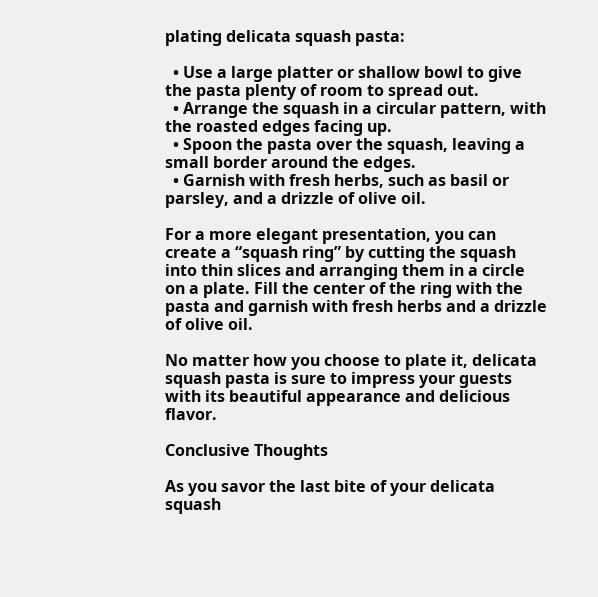plating delicata squash pasta:

  • Use a large platter or shallow bowl to give the pasta plenty of room to spread out.
  • Arrange the squash in a circular pattern, with the roasted edges facing up.
  • Spoon the pasta over the squash, leaving a small border around the edges.
  • Garnish with fresh herbs, such as basil or parsley, and a drizzle of olive oil.

For a more elegant presentation, you can create a “squash ring” by cutting the squash into thin slices and arranging them in a circle on a plate. Fill the center of the ring with the pasta and garnish with fresh herbs and a drizzle of olive oil.

No matter how you choose to plate it, delicata squash pasta is sure to impress your guests with its beautiful appearance and delicious flavor.

Conclusive Thoughts

As you savor the last bite of your delicata squash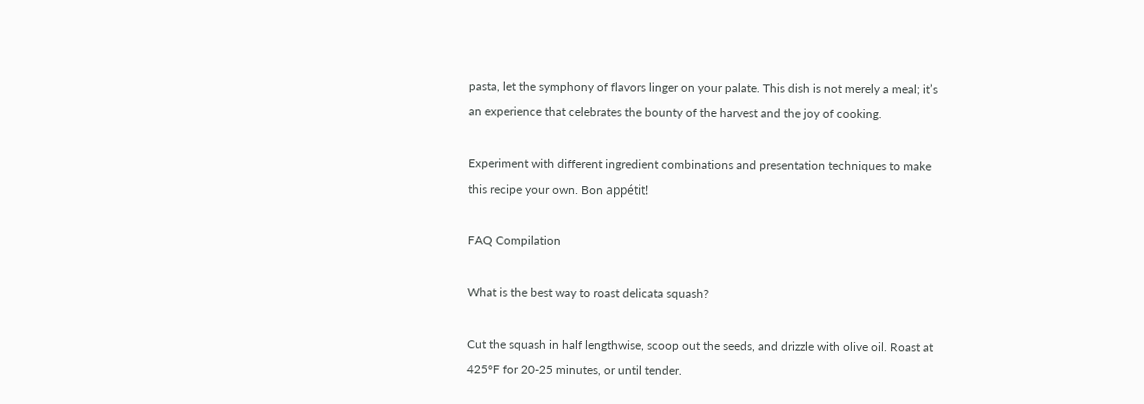pasta, let the symphony of flavors linger on your palate. This dish is not merely a meal; it’s an experience that celebrates the bounty of the harvest and the joy of cooking.

Experiment with different ingredient combinations and presentation techniques to make this recipe your own. Bon appétit!

FAQ Compilation

What is the best way to roast delicata squash?

Cut the squash in half lengthwise, scoop out the seeds, and drizzle with olive oil. Roast at 425°F for 20-25 minutes, or until tender.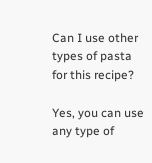Can I use other types of pasta for this recipe?

Yes, you can use any type of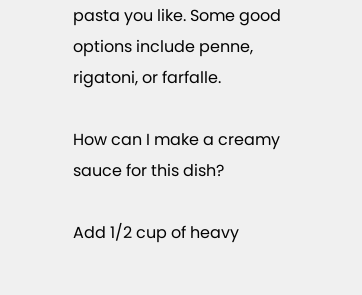pasta you like. Some good options include penne, rigatoni, or farfalle.

How can I make a creamy sauce for this dish?

Add 1/2 cup of heavy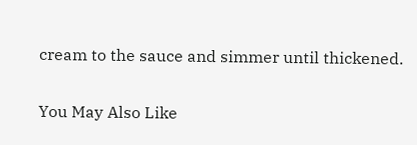cream to the sauce and simmer until thickened.

You May Also Like